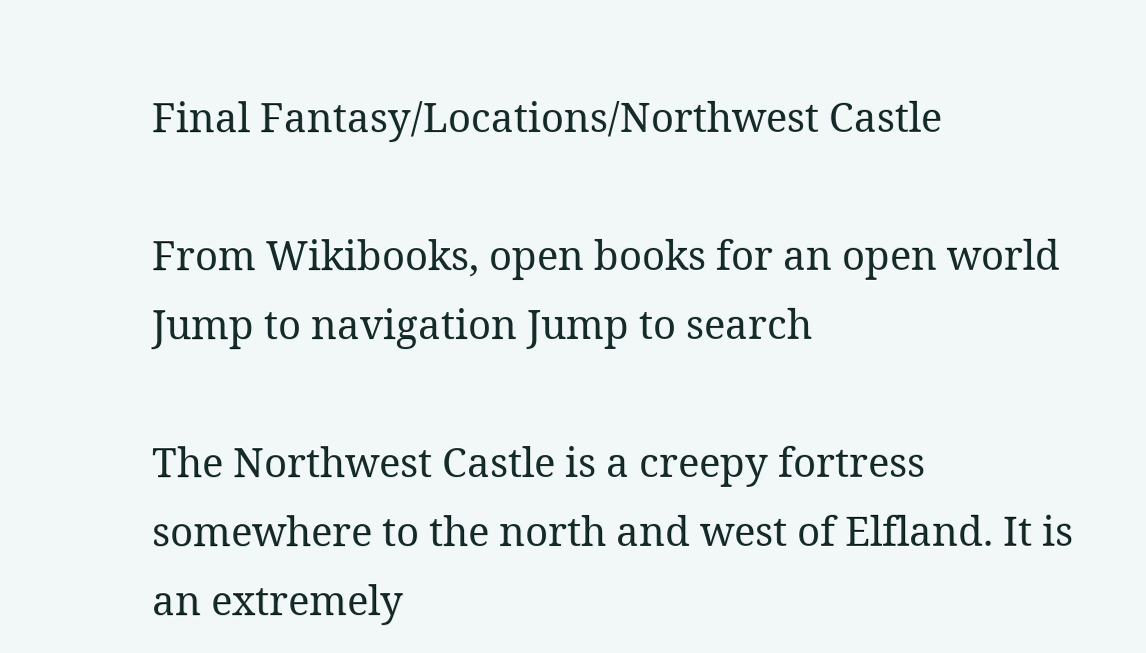Final Fantasy/Locations/Northwest Castle

From Wikibooks, open books for an open world
Jump to navigation Jump to search

The Northwest Castle is a creepy fortress somewhere to the north and west of Elfland. It is an extremely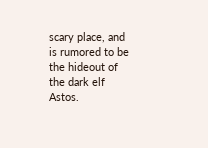scary place, and is rumored to be the hideout of the dark elf Astos.